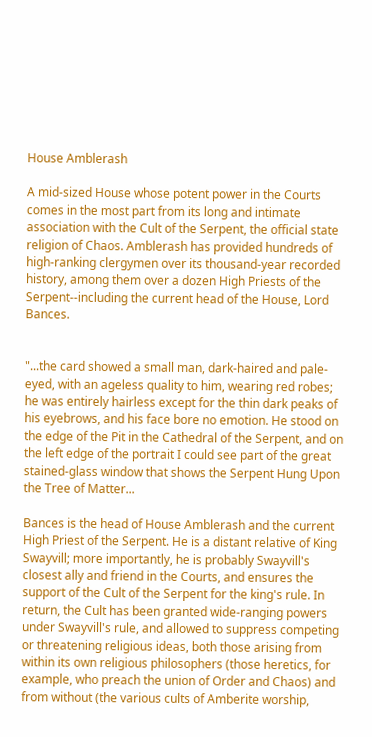House Amblerash

A mid-sized House whose potent power in the Courts comes in the most part from its long and intimate association with the Cult of the Serpent, the official state religion of Chaos. Amblerash has provided hundreds of high-ranking clergymen over its thousand-year recorded history, among them over a dozen High Priests of the Serpent--including the current head of the House, Lord Bances.


"...the card showed a small man, dark-haired and pale-eyed, with an ageless quality to him, wearing red robes; he was entirely hairless except for the thin dark peaks of his eyebrows, and his face bore no emotion. He stood on the edge of the Pit in the Cathedral of the Serpent, and on the left edge of the portrait I could see part of the great stained-glass window that shows the Serpent Hung Upon the Tree of Matter...

Bances is the head of House Amblerash and the current High Priest of the Serpent. He is a distant relative of King Swayvill; more importantly, he is probably Swayvill's closest ally and friend in the Courts, and ensures the support of the Cult of the Serpent for the king's rule. In return, the Cult has been granted wide-ranging powers under Swayvill's rule, and allowed to suppress competing or threatening religious ideas, both those arising from within its own religious philosophers (those heretics, for example, who preach the union of Order and Chaos) and from without (the various cults of Amberite worship,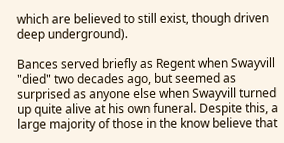which are believed to still exist, though driven deep underground).

Bances served briefly as Regent when Swayvill "died" two decades ago, but seemed as surprised as anyone else when Swayvill turned up quite alive at his own funeral. Despite this, a large majority of those in the know believe that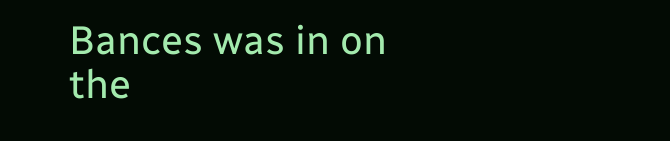Bances was in on the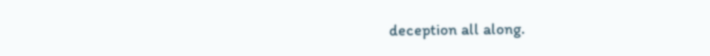deception all along.